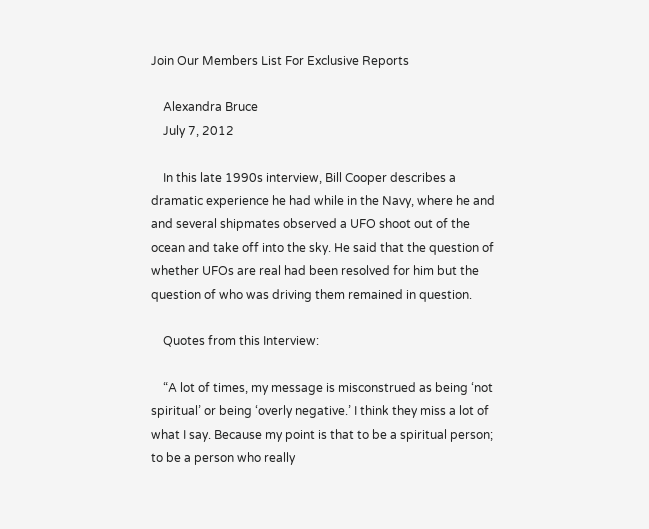Join Our Members List For Exclusive Reports

    Alexandra Bruce
    July 7, 2012

    In this late 1990s interview, Bill Cooper describes a dramatic experience he had while in the Navy, where he and and several shipmates observed a UFO shoot out of the ocean and take off into the sky. He said that the question of whether UFOs are real had been resolved for him but the question of who was driving them remained in question.

    Quotes from this Interview:

    “A lot of times, my message is misconstrued as being ‘not spiritual’ or being ‘overly negative.’ I think they miss a lot of what I say. Because my point is that to be a spiritual person; to be a person who really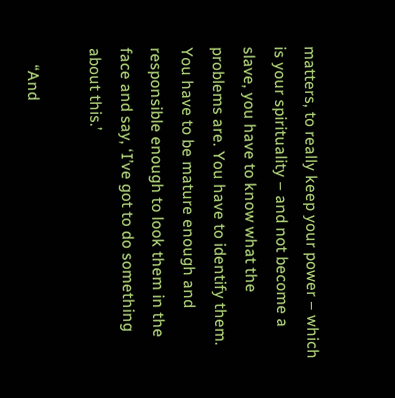matters, to really keep your power – which is your spirituality – and not become a slave, you have to know what the problems are. You have to identify them. You have to be mature enough and responsible enough to look them in the face and say, ‘I’ve got to do something about this.’

    “And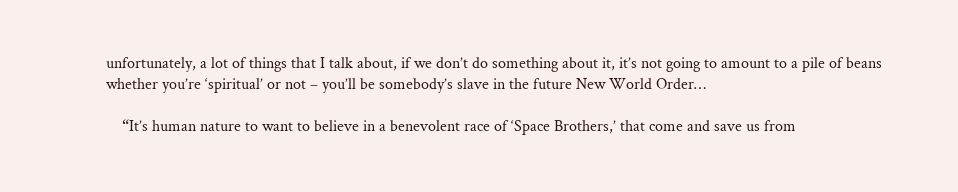unfortunately, a lot of things that I talk about, if we don’t do something about it, it’s not going to amount to a pile of beans whether you’re ‘spiritual’ or not – you’ll be somebody’s slave in the future New World Order…

    “It’s human nature to want to believe in a benevolent race of ‘Space Brothers,’ that come and save us from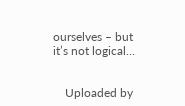ourselves – but it’s not logical…


    Uploaded by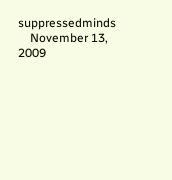suppressedminds
    November 13, 2009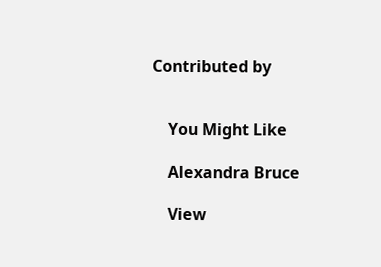Contributed by


    You Might Like

    Alexandra Bruce

    View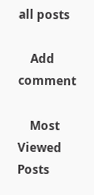all posts

    Add comment

    Most Viewed Posts